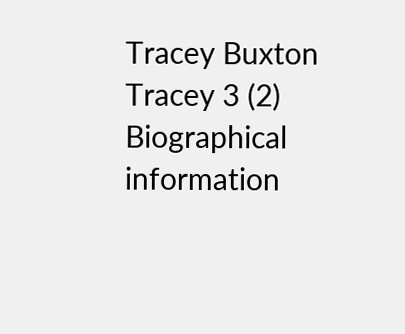Tracey Buxton
Tracey 3 (2)
Biographical information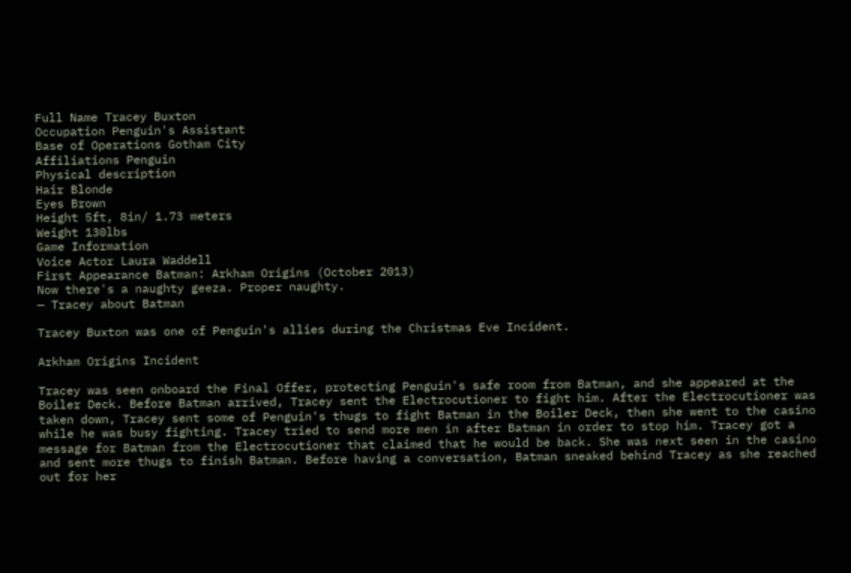Full Name Tracey Buxton
Occupation Penguin's Assistant
Base of Operations Gotham City
Affiliations Penguin
Physical description
Hair Blonde
Eyes Brown
Height 5ft, 8in/ 1.73 meters
Weight 130lbs
Game Information
Voice Actor Laura Waddell
First Appearance Batman: Arkham Origins (October 2013)
Now there's a naughty geeza. Proper naughty.
— Tracey about Batman

Tracey Buxton was one of Penguin's allies during the Christmas Eve Incident.

Arkham Origins Incident

Tracey was seen onboard the Final Offer, protecting Penguin's safe room from Batman, and she appeared at the Boiler Deck. Before Batman arrived, Tracey sent the Electrocutioner to fight him. After the Electrocutioner was taken down, Tracey sent some of Penguin's thugs to fight Batman in the Boiler Deck, then she went to the casino while he was busy fighting. Tracey tried to send more men in after Batman in order to stop him. Tracey got a message for Batman from the Electrocutioner that claimed that he would be back. She was next seen in the casino and sent more thugs to finish Batman. Before having a conversation, Batman sneaked behind Tracey as she reached out for her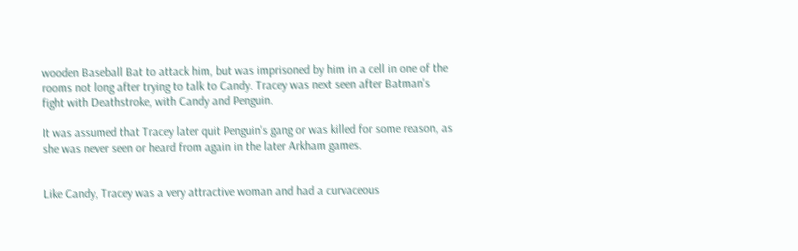wooden Baseball Bat to attack him, but was imprisoned by him in a cell in one of the rooms not long after trying to talk to Candy. Tracey was next seen after Batman's fight with Deathstroke, with Candy and Penguin.

It was assumed that Tracey later quit Penguin's gang or was killed for some reason, as she was never seen or heard from again in the later Arkham games.


Like Candy, Tracey was a very attractive woman and had a curvaceous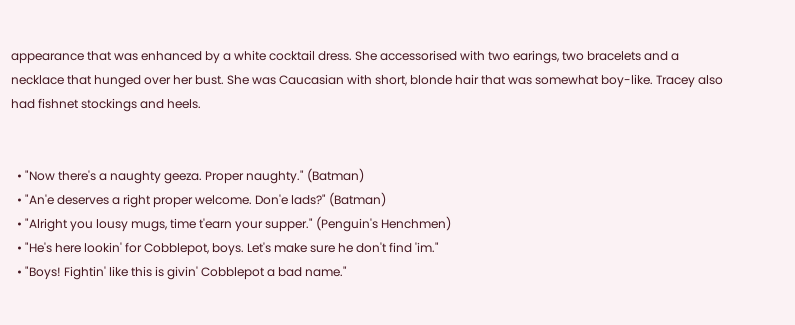appearance that was enhanced by a white cocktail dress. She accessorised with two earings, two bracelets and a necklace that hunged over her bust. She was Caucasian with short, blonde hair that was somewhat boy-like. Tracey also had fishnet stockings and heels.


  • "Now there's a naughty geeza. Proper naughty." (Batman)
  • "An'e deserves a right proper welcome. Don'e lads?" (Batman)
  • "Alright you lousy mugs, time t'earn your supper." (Penguin's Henchmen)
  • "He's here lookin' for Cobblepot, boys. Let's make sure he don't find 'im."
  • "Boys! Fightin' like this is givin' Cobblepot a bad name."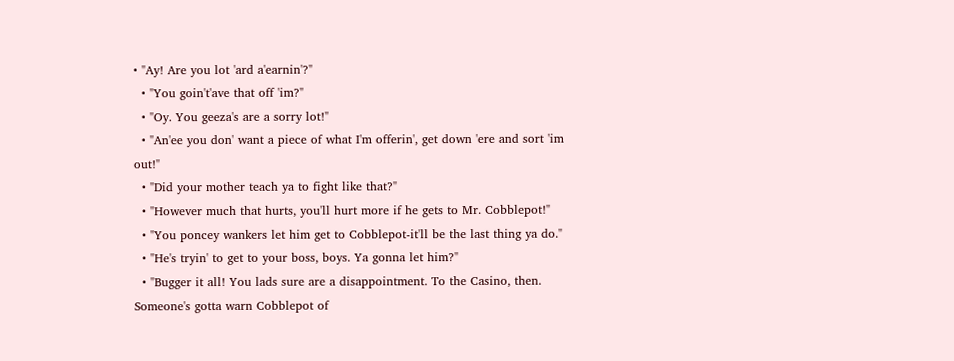• "Ay! Are you lot 'ard a'earnin'?"
  • "You goin't'ave that off 'im?"
  • "Oy. You geeza's are a sorry lot!"
  • "An'ee you don' want a piece of what I'm offerin', get down 'ere and sort 'im out!"
  • "Did your mother teach ya to fight like that?"
  • "However much that hurts, you'll hurt more if he gets to Mr. Cobblepot!"
  • "You poncey wankers let him get to Cobblepot-it'll be the last thing ya do."
  • "He's tryin' to get to your boss, boys. Ya gonna let him?"
  • "Bugger it all! You lads sure are a disappointment. To the Casino, then. Someone's gotta warn Cobblepot of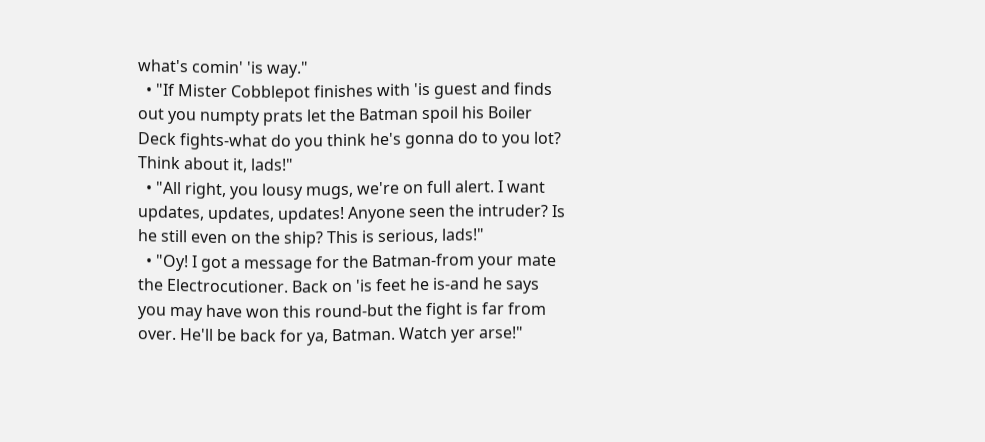what's comin' 'is way."
  • "If Mister Cobblepot finishes with 'is guest and finds out you numpty prats let the Batman spoil his Boiler Deck fights-what do you think he's gonna do to you lot? Think about it, lads!"
  • "All right, you lousy mugs, we're on full alert. I want updates, updates, updates! Anyone seen the intruder? Is he still even on the ship? This is serious, lads!"
  • "Oy! I got a message for the Batman-from your mate the Electrocutioner. Back on 'is feet he is-and he says you may have won this round-but the fight is far from over. He'll be back for ya, Batman. Watch yer arse!"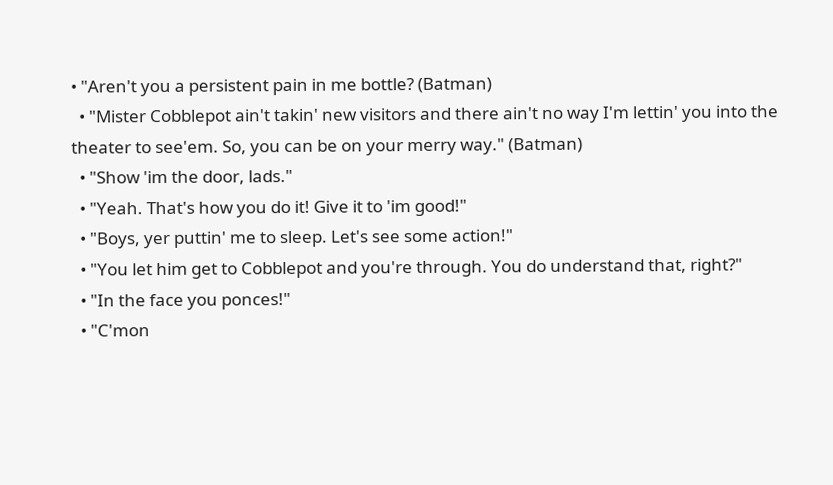• "Aren't you a persistent pain in me bottle? (Batman)
  • "Mister Cobblepot ain't takin' new visitors and there ain't no way I'm lettin' you into the theater to see'em. So, you can be on your merry way." (Batman)
  • "Show 'im the door, lads."
  • "Yeah. That's how you do it! Give it to 'im good!"
  • "Boys, yer puttin' me to sleep. Let's see some action!"
  • "You let him get to Cobblepot and you're through. You do understand that, right?"
  • "In the face you ponces!"
  • "C'mon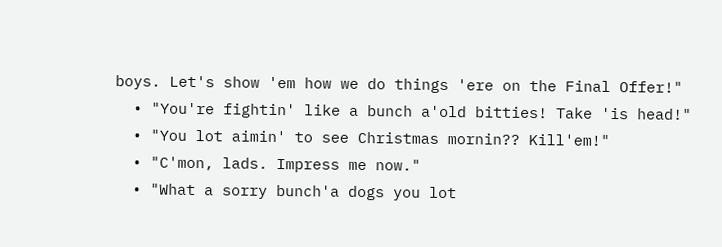boys. Let's show 'em how we do things 'ere on the Final Offer!"
  • "You're fightin' like a bunch a'old bitties! Take 'is head!"
  • "You lot aimin' to see Christmas mornin?? Kill'em!"
  • "C'mon, lads. Impress me now."
  • "What a sorry bunch'a dogs you lot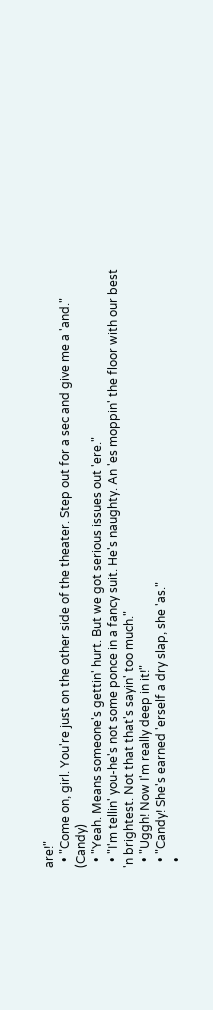are!"
  • "Come on, girl. You're just on the other side of the theater. Step out for a sec and give me a 'and." (Candy)
  • "Yeah. Means someone's gettin' hurt. But we got serious issues out 'ere."
  • "I'm tellin' you-he's not some ponce in a fancy suit. He's naughty. An 'es moppin' the floor with our best 'n brightest. Not that that's sayin' too much."
  • "Uggh! Now I'm really deep in it!"
  • "Candy! She's earned 'erself a dry slap, she 'as."
  •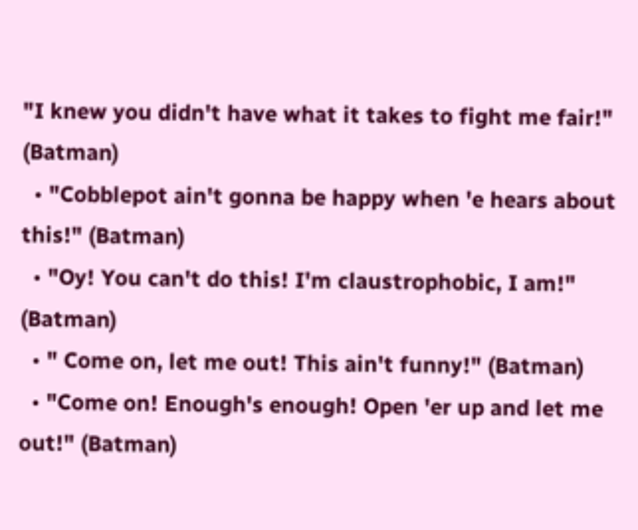"I knew you didn't have what it takes to fight me fair!" (Batman)
  • "Cobblepot ain't gonna be happy when 'e hears about this!" (Batman)
  • "Oy! You can't do this! I'm claustrophobic, I am!" (Batman)
  • " Come on, let me out! This ain't funny!" (Batman)
  • "Come on! Enough's enough! Open 'er up and let me out!" (Batman)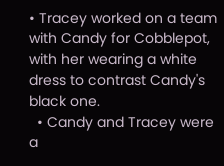• Tracey worked on a team with Candy for Cobblepot, with her wearing a white dress to contrast Candy's black one.
  • Candy and Tracey were a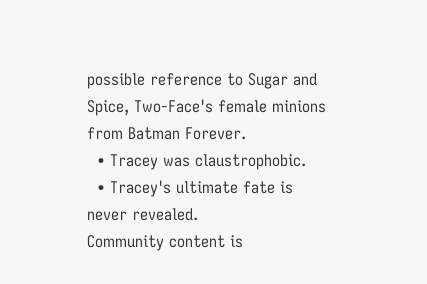possible reference to Sugar and Spice, Two-Face's female minions from Batman Forever.
  • Tracey was claustrophobic.
  • Tracey's ultimate fate is never revealed.
Community content is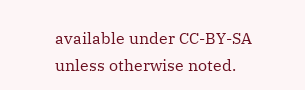available under CC-BY-SA unless otherwise noted.